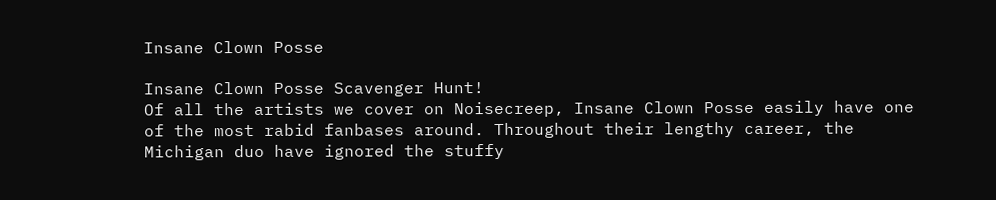Insane Clown Posse

Insane Clown Posse Scavenger Hunt!
Of all the artists we cover on Noisecreep, Insane Clown Posse easily have one of the most rabid fanbases around. Throughout their lengthy career, the Michigan duo have ignored the stuffy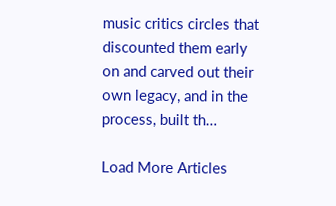music critics circles that discounted them early on and carved out their own legacy, and in the process, built th…

Load More Articles